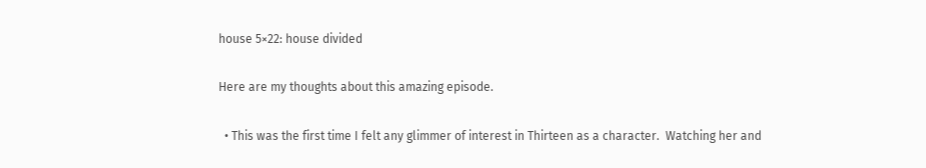house 5×22: house divided

Here are my thoughts about this amazing episode.

  • This was the first time I felt any glimmer of interest in Thirteen as a character.  Watching her and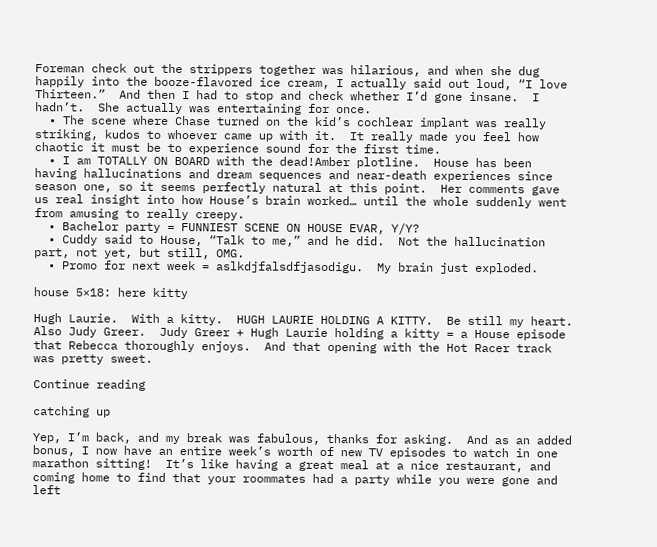Foreman check out the strippers together was hilarious, and when she dug happily into the booze-flavored ice cream, I actually said out loud, “I love Thirteen.”  And then I had to stop and check whether I’d gone insane.  I hadn’t.  She actually was entertaining for once.
  • The scene where Chase turned on the kid’s cochlear implant was really striking, kudos to whoever came up with it.  It really made you feel how chaotic it must be to experience sound for the first time.
  • I am TOTALLY ON BOARD with the dead!Amber plotline.  House has been having hallucinations and dream sequences and near-death experiences since season one, so it seems perfectly natural at this point.  Her comments gave us real insight into how House’s brain worked… until the whole suddenly went from amusing to really creepy.
  • Bachelor party = FUNNIEST SCENE ON HOUSE EVAR, Y/Y?
  • Cuddy said to House, “Talk to me,” and he did.  Not the hallucination part, not yet, but still, OMG.
  • Promo for next week = aslkdjfalsdfjasodigu.  My brain just exploded.

house 5×18: here kitty

Hugh Laurie.  With a kitty.  HUGH LAURIE HOLDING A KITTY.  Be still my heart.  Also Judy Greer.  Judy Greer + Hugh Laurie holding a kitty = a House episode that Rebecca thoroughly enjoys.  And that opening with the Hot Racer track was pretty sweet.

Continue reading

catching up

Yep, I’m back, and my break was fabulous, thanks for asking.  And as an added bonus, I now have an entire week’s worth of new TV episodes to watch in one marathon sitting!  It’s like having a great meal at a nice restaurant, and coming home to find that your roommates had a party while you were gone and left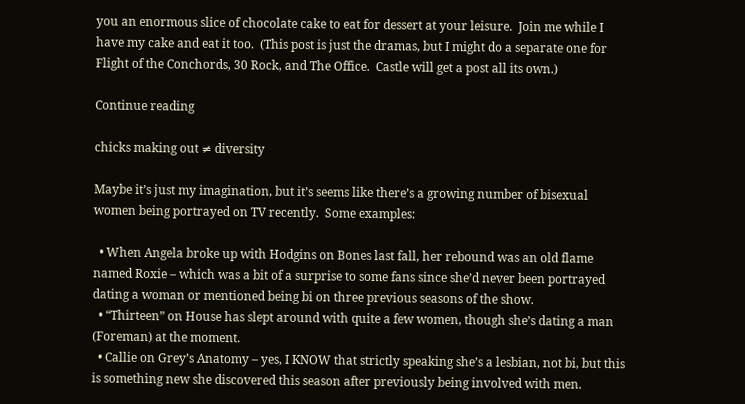you an enormous slice of chocolate cake to eat for dessert at your leisure.  Join me while I have my cake and eat it too.  (This post is just the dramas, but I might do a separate one for Flight of the Conchords, 30 Rock, and The Office.  Castle will get a post all its own.)

Continue reading

chicks making out ≠ diversity

Maybe it’s just my imagination, but it’s seems like there’s a growing number of bisexual women being portrayed on TV recently.  Some examples:

  • When Angela broke up with Hodgins on Bones last fall, her rebound was an old flame named Roxie – which was a bit of a surprise to some fans since she’d never been portrayed dating a woman or mentioned being bi on three previous seasons of the show.
  • “Thirteen” on House has slept around with quite a few women, though she’s dating a man (Foreman) at the moment.
  • Callie on Grey’s Anatomy – yes, I KNOW that strictly speaking she’s a lesbian, not bi, but this is something new she discovered this season after previously being involved with men.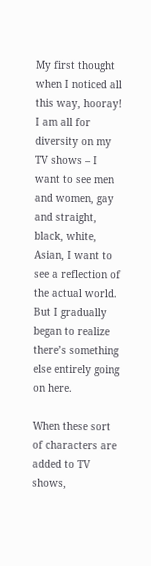My first thought when I noticed all this way, hooray!  I am all for diversity on my TV shows – I want to see men and women, gay and straight, black, white, Asian, I want to see a reflection of the actual world.  But I gradually began to realize there’s something else entirely going on here.

When these sort of characters are added to TV shows,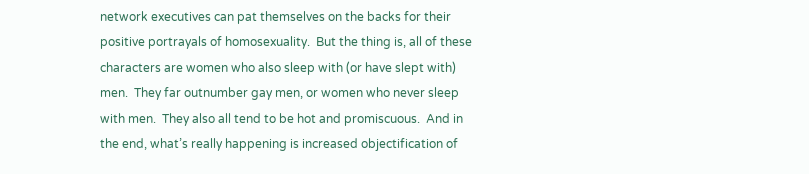network executives can pat themselves on the backs for their positive portrayals of homosexuality.  But the thing is, all of these characters are women who also sleep with (or have slept with) men.  They far outnumber gay men, or women who never sleep with men.  They also all tend to be hot and promiscuous.  And in the end, what’s really happening is increased objectification of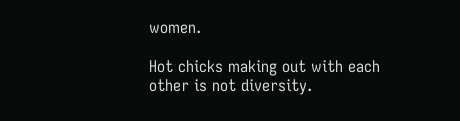women.

Hot chicks making out with each other is not diversity.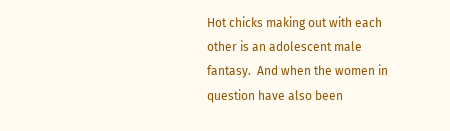Hot chicks making out with each other is an adolescent male fantasy.  And when the women in question have also been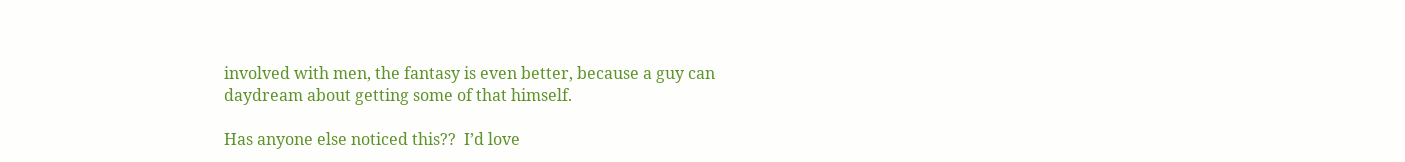involved with men, the fantasy is even better, because a guy can daydream about getting some of that himself.

Has anyone else noticed this??  I’d love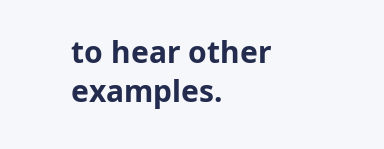to hear other examples.